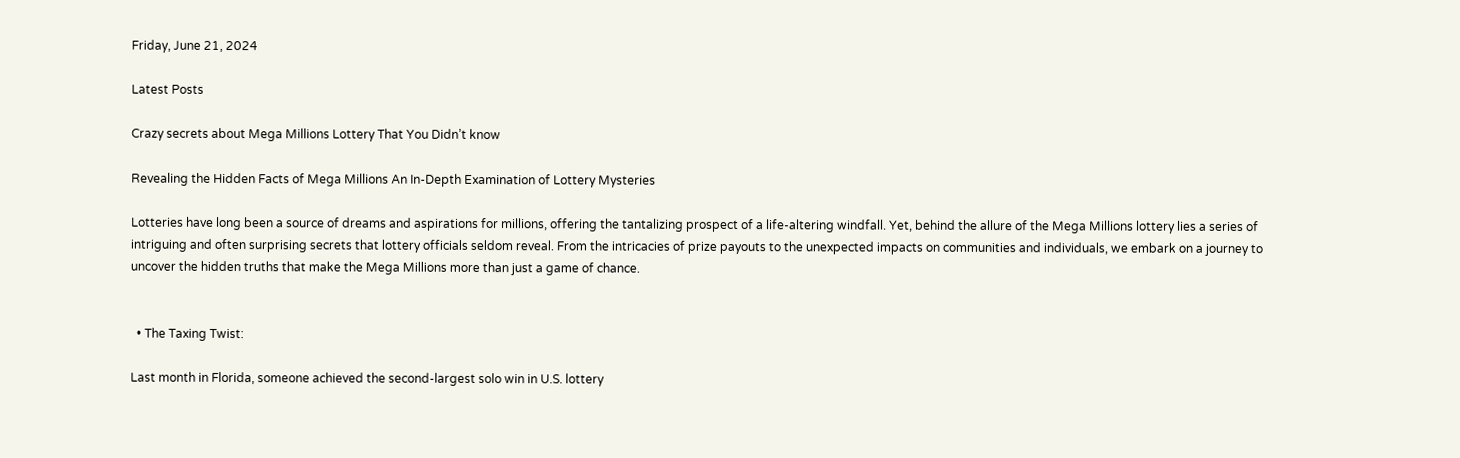Friday, June 21, 2024

Latest Posts

Crazy secrets about Mega Millions Lottery That You Didn’t know

Revealing the Hidden Facts of Mega Millions An In-Depth Examination of Lottery Mysteries

Lotteries have long been a source of dreams and aspirations for millions, offering the tantalizing prospect of a life-altering windfall. Yet, behind the allure of the Mega Millions lottery lies a series of intriguing and often surprising secrets that lottery officials seldom reveal. From the intricacies of prize payouts to the unexpected impacts on communities and individuals, we embark on a journey to uncover the hidden truths that make the Mega Millions more than just a game of chance.


  • The Taxing Twist:

Last month in Florida, someone achieved the second-largest solo win in U.S. lottery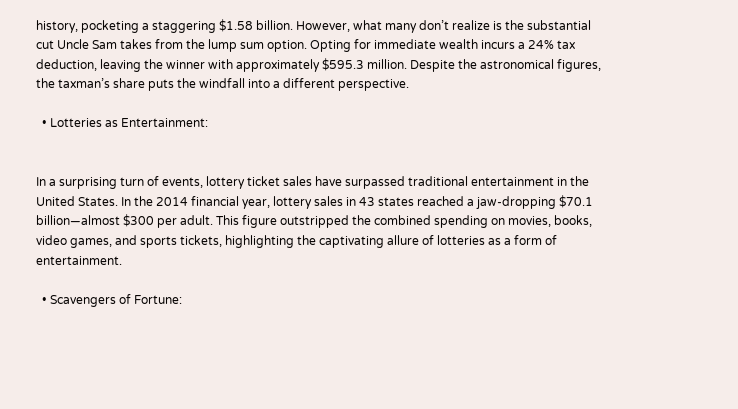history, pocketing a staggering $1.58 billion. However, what many don’t realize is the substantial cut Uncle Sam takes from the lump sum option. Opting for immediate wealth incurs a 24% tax deduction, leaving the winner with approximately $595.3 million. Despite the astronomical figures, the taxman’s share puts the windfall into a different perspective.

  • Lotteries as Entertainment:


In a surprising turn of events, lottery ticket sales have surpassed traditional entertainment in the United States. In the 2014 financial year, lottery sales in 43 states reached a jaw-dropping $70.1 billion—almost $300 per adult. This figure outstripped the combined spending on movies, books, video games, and sports tickets, highlighting the captivating allure of lotteries as a form of entertainment.

  • Scavengers of Fortune: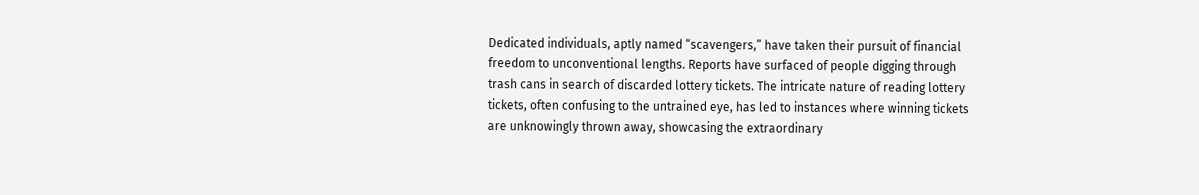Dedicated individuals, aptly named “scavengers,” have taken their pursuit of financial freedom to unconventional lengths. Reports have surfaced of people digging through trash cans in search of discarded lottery tickets. The intricate nature of reading lottery tickets, often confusing to the untrained eye, has led to instances where winning tickets are unknowingly thrown away, showcasing the extraordinary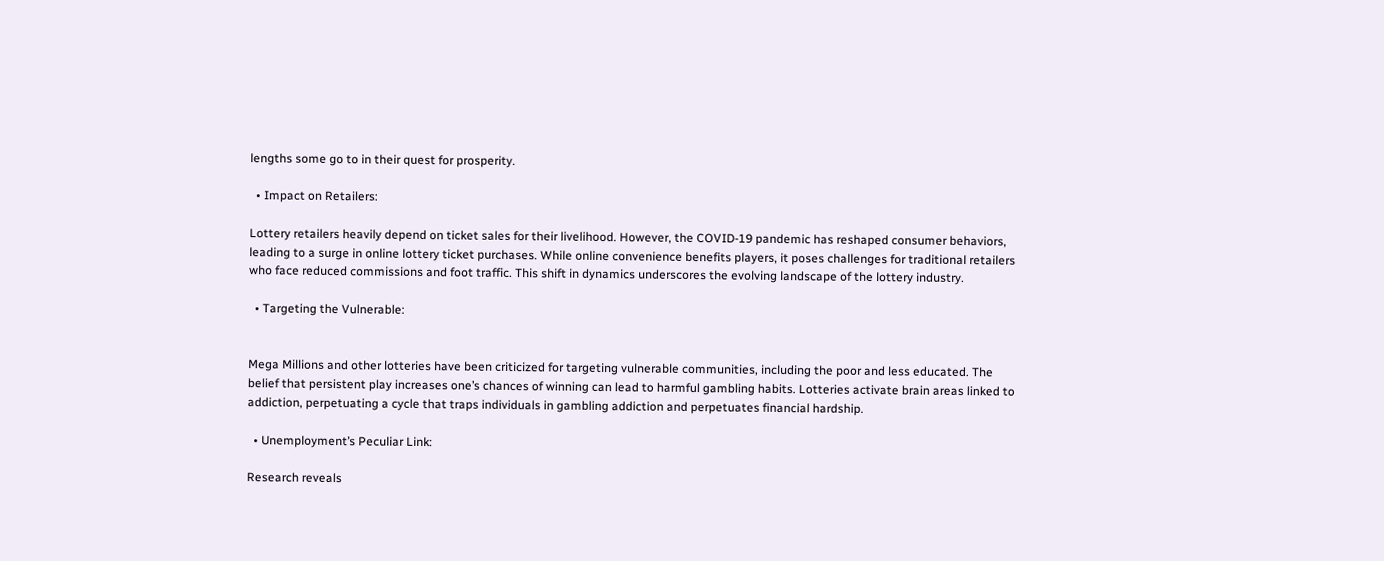lengths some go to in their quest for prosperity.

  • Impact on Retailers:

Lottery retailers heavily depend on ticket sales for their livelihood. However, the COVID-19 pandemic has reshaped consumer behaviors, leading to a surge in online lottery ticket purchases. While online convenience benefits players, it poses challenges for traditional retailers who face reduced commissions and foot traffic. This shift in dynamics underscores the evolving landscape of the lottery industry.

  • Targeting the Vulnerable:


Mega Millions and other lotteries have been criticized for targeting vulnerable communities, including the poor and less educated. The belief that persistent play increases one’s chances of winning can lead to harmful gambling habits. Lotteries activate brain areas linked to addiction, perpetuating a cycle that traps individuals in gambling addiction and perpetuates financial hardship.

  • Unemployment’s Peculiar Link:

Research reveals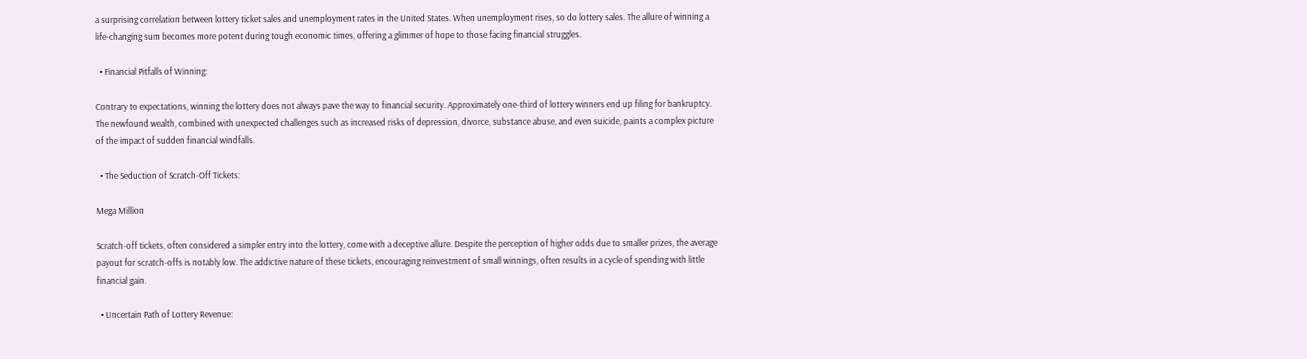a surprising correlation between lottery ticket sales and unemployment rates in the United States. When unemployment rises, so do lottery sales. The allure of winning a life-changing sum becomes more potent during tough economic times, offering a glimmer of hope to those facing financial struggles.

  • Financial Pitfalls of Winning:

Contrary to expectations, winning the lottery does not always pave the way to financial security. Approximately one-third of lottery winners end up filing for bankruptcy. The newfound wealth, combined with unexpected challenges such as increased risks of depression, divorce, substance abuse, and even suicide, paints a complex picture of the impact of sudden financial windfalls.

  • The Seduction of Scratch-Off Tickets:

Mega Million

Scratch-off tickets, often considered a simpler entry into the lottery, come with a deceptive allure. Despite the perception of higher odds due to smaller prizes, the average payout for scratch-offs is notably low. The addictive nature of these tickets, encouraging reinvestment of small winnings, often results in a cycle of spending with little financial gain.

  • Uncertain Path of Lottery Revenue: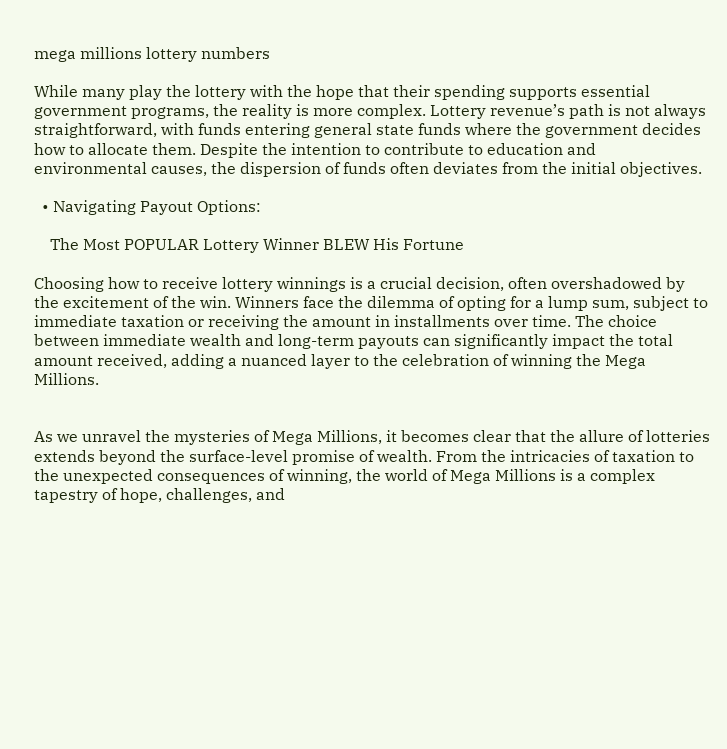mega millions lottery numbers

While many play the lottery with the hope that their spending supports essential government programs, the reality is more complex. Lottery revenue’s path is not always straightforward, with funds entering general state funds where the government decides how to allocate them. Despite the intention to contribute to education and environmental causes, the dispersion of funds often deviates from the initial objectives.

  • Navigating Payout Options:

    The Most POPULAR Lottery Winner BLEW His Fortune

Choosing how to receive lottery winnings is a crucial decision, often overshadowed by the excitement of the win. Winners face the dilemma of opting for a lump sum, subject to immediate taxation or receiving the amount in installments over time. The choice between immediate wealth and long-term payouts can significantly impact the total amount received, adding a nuanced layer to the celebration of winning the Mega Millions.


As we unravel the mysteries of Mega Millions, it becomes clear that the allure of lotteries extends beyond the surface-level promise of wealth. From the intricacies of taxation to the unexpected consequences of winning, the world of Mega Millions is a complex tapestry of hope, challenges, and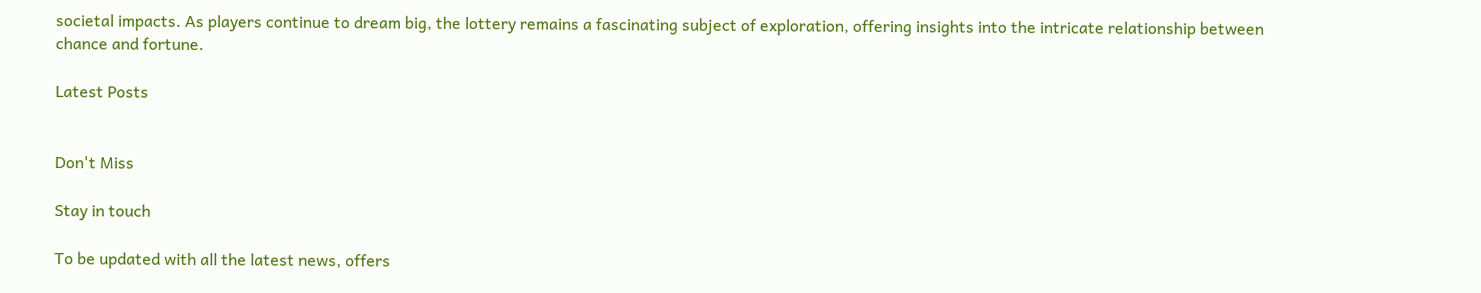societal impacts. As players continue to dream big, the lottery remains a fascinating subject of exploration, offering insights into the intricate relationship between chance and fortune.

Latest Posts


Don't Miss

Stay in touch

To be updated with all the latest news, offers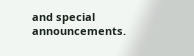and special announcements.